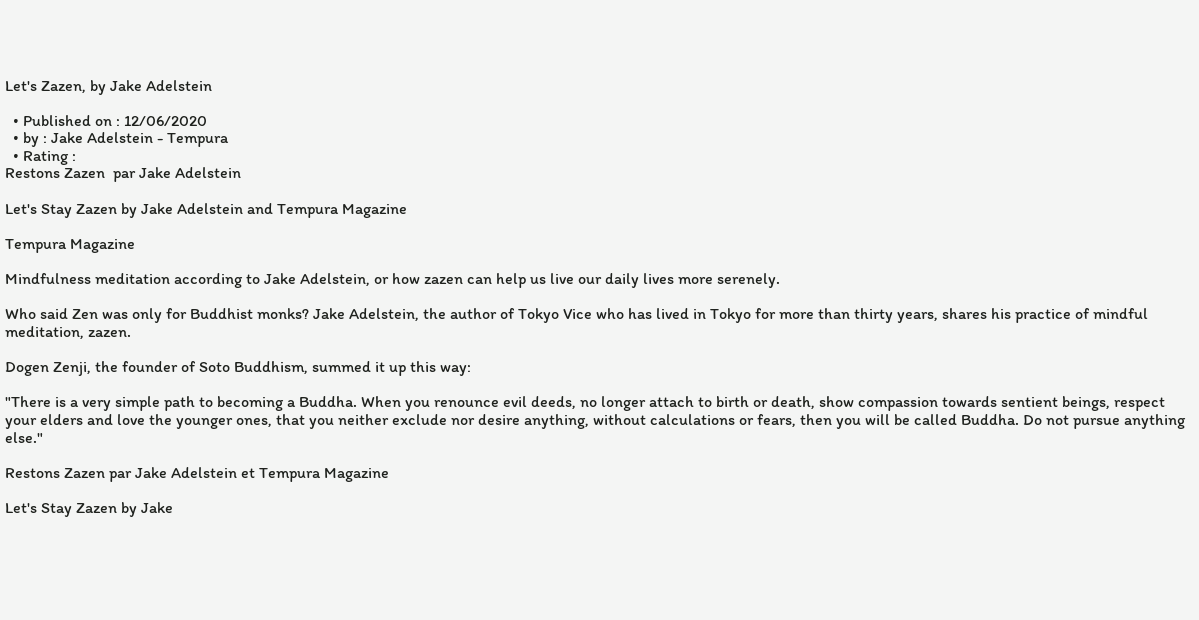Let's Zazen, by Jake Adelstein

  • Published on : 12/06/2020
  • by : Jake Adelstein - Tempura
  • Rating :
Restons Zazen  par Jake Adelstein

Let's Stay Zazen by Jake Adelstein and Tempura Magazine

Tempura Magazine

Mindfulness meditation according to Jake Adelstein, or how zazen can help us live our daily lives more serenely.

Who said Zen was only for Buddhist monks? Jake Adelstein, the author of Tokyo Vice who has lived in Tokyo for more than thirty years, shares his practice of mindful meditation, zazen.

Dogen Zenji, the founder of Soto Buddhism, summed it up this way:

"There is a very simple path to becoming a Buddha. When you renounce evil deeds, no longer attach to birth or death, show compassion towards sentient beings, respect your elders and love the younger ones, that you neither exclude nor desire anything, without calculations or fears, then you will be called Buddha. Do not pursue anything else."

Restons Zazen par Jake Adelstein et Tempura Magazine

Let's Stay Zazen by Jake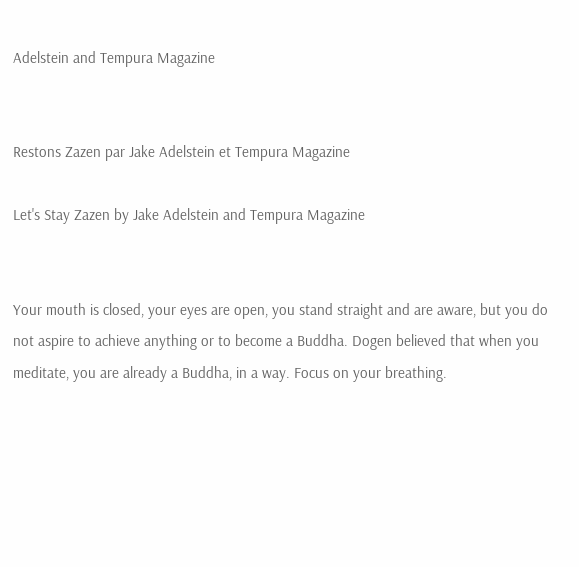Adelstein and Tempura Magazine


Restons Zazen par Jake Adelstein et Tempura Magazine

Let's Stay Zazen by Jake Adelstein and Tempura Magazine


Your mouth is closed, your eyes are open, you stand straight and are aware, but you do not aspire to achieve anything or to become a Buddha. Dogen believed that when you meditate, you are already a Buddha, in a way. Focus on your breathing.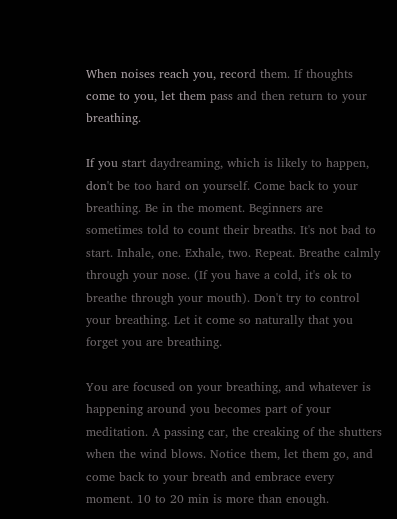When noises reach you, record them. If thoughts come to you, let them pass and then return to your breathing.

If you start daydreaming, which is likely to happen, don't be too hard on yourself. Come back to your breathing. Be in the moment. Beginners are sometimes told to count their breaths. It's not bad to start. Inhale, one. Exhale, two. Repeat. Breathe calmly through your nose. (If you have a cold, it's ok to breathe through your mouth). Don't try to control your breathing. Let it come so naturally that you forget you are breathing.

You are focused on your breathing, and whatever is happening around you becomes part of your meditation. A passing car, the creaking of the shutters when the wind blows. Notice them, let them go, and come back to your breath and embrace every moment. 10 to 20 min is more than enough.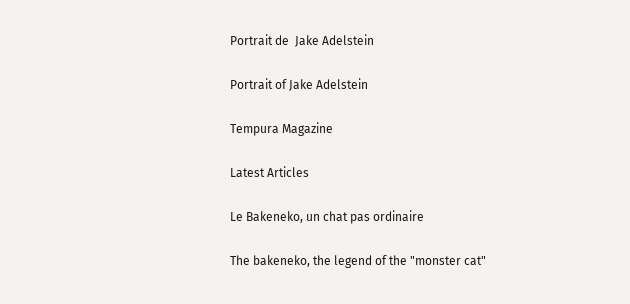Portrait de  Jake Adelstein

Portrait of Jake Adelstein

Tempura Magazine

Latest Articles

Le Bakeneko, un chat pas ordinaire

The bakeneko, the legend of the "monster cat"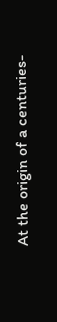At the origin of a centuries-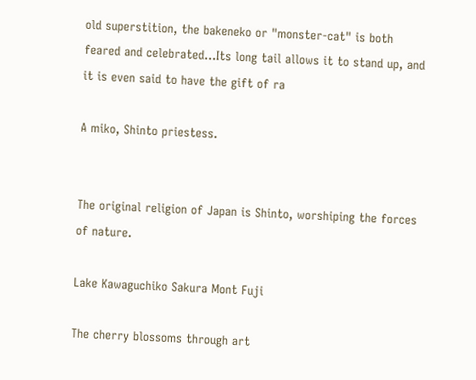old superstition, the bakeneko or "monster-cat" is both feared and celebrated...Its long tail allows it to stand up, and it is even said to have the gift of ra

A miko, Shinto priestess.


The original religion of Japan is Shinto, worshiping the forces of nature.

Lake Kawaguchiko Sakura Mont Fuji

The cherry blossoms through art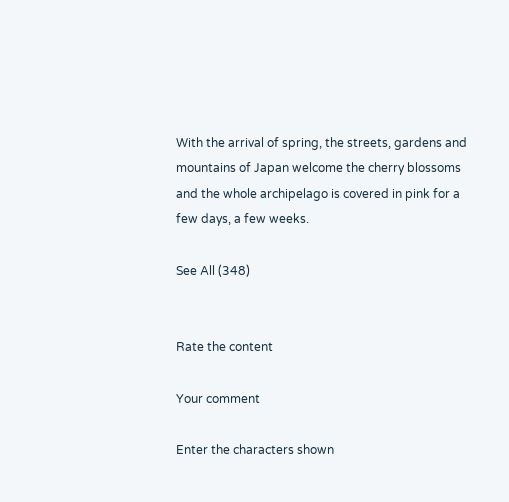With the arrival of spring, the streets, gardens and mountains of Japan welcome the cherry blossoms and the whole archipelago is covered in pink for a few days, a few weeks.

See All (348)


Rate the content

Your comment

Enter the characters shown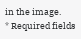in the image.
* Required fields